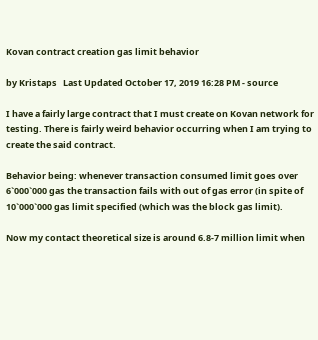Kovan contract creation gas limit behavior

by Kristaps   Last Updated October 17, 2019 16:28 PM - source

I have a fairly large contract that I must create on Kovan network for testing. There is fairly weird behavior occurring when I am trying to create the said contract.

Behavior being: whenever transaction consumed limit goes over 6`000`000 gas the transaction fails with out of gas error (in spite of 10`000`000 gas limit specified (which was the block gas limit).

Now my contact theoretical size is around 6.8-7 million limit when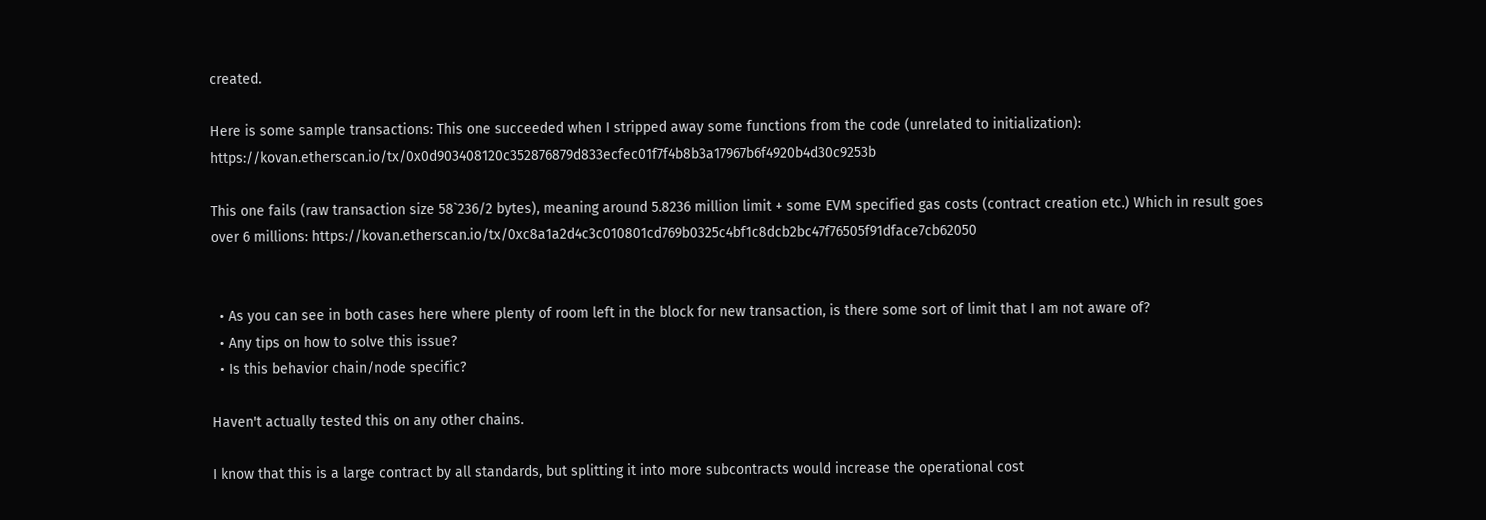created.

Here is some sample transactions: This one succeeded when I stripped away some functions from the code (unrelated to initialization): https://kovan.etherscan.io/tx/0x0d903408120c352876879d833ecfec01f7f4b8b3a17967b6f4920b4d30c9253b

This one fails (raw transaction size 58`236/2 bytes), meaning around 5.8236 million limit + some EVM specified gas costs (contract creation etc.) Which in result goes over 6 millions: https://kovan.etherscan.io/tx/0xc8a1a2d4c3c010801cd769b0325c4bf1c8dcb2bc47f76505f91dface7cb62050


  • As you can see in both cases here where plenty of room left in the block for new transaction, is there some sort of limit that I am not aware of?
  • Any tips on how to solve this issue?
  • Is this behavior chain/node specific?

Haven't actually tested this on any other chains.

I know that this is a large contract by all standards, but splitting it into more subcontracts would increase the operational cost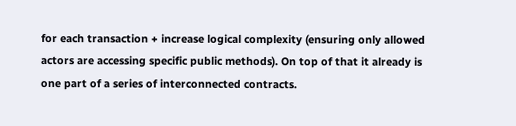for each transaction + increase logical complexity (ensuring only allowed actors are accessing specific public methods). On top of that it already is one part of a series of interconnected contracts.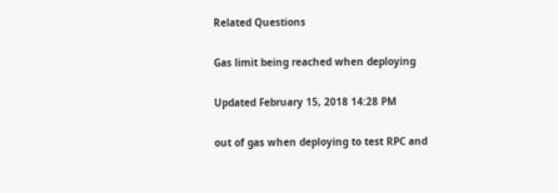Related Questions

Gas limit being reached when deploying

Updated February 15, 2018 14:28 PM

out of gas when deploying to test RPC and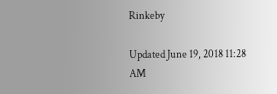Rinkeby

Updated June 19, 2018 11:28 AM